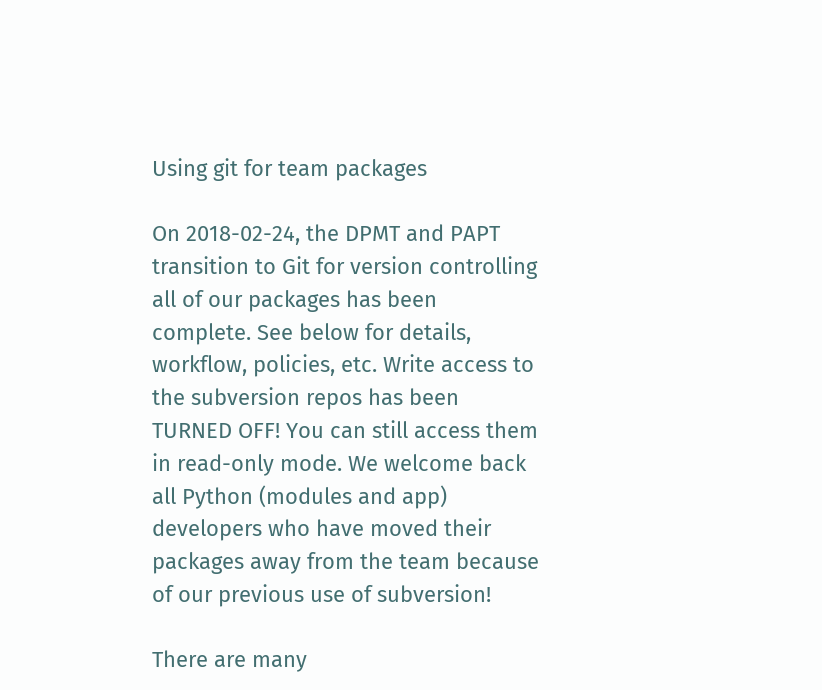Using git for team packages

On 2018-02-24, the DPMT and PAPT transition to Git for version controlling all of our packages has been complete. See below for details, workflow, policies, etc. Write access to the subversion repos has been TURNED OFF! You can still access them in read-only mode. We welcome back all Python (modules and app) developers who have moved their packages away from the team because of our previous use of subversion!

There are many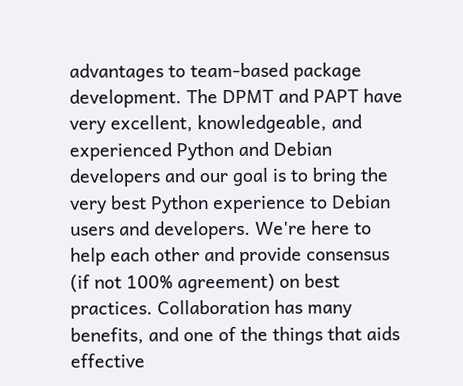advantages to team-based package development. The DPMT and PAPT have very excellent, knowledgeable, and experienced Python and Debian developers and our goal is to bring the very best Python experience to Debian users and developers. We're here to help each other and provide consensus (if not 100% agreement) on best practices. Collaboration has many benefits, and one of the things that aids effective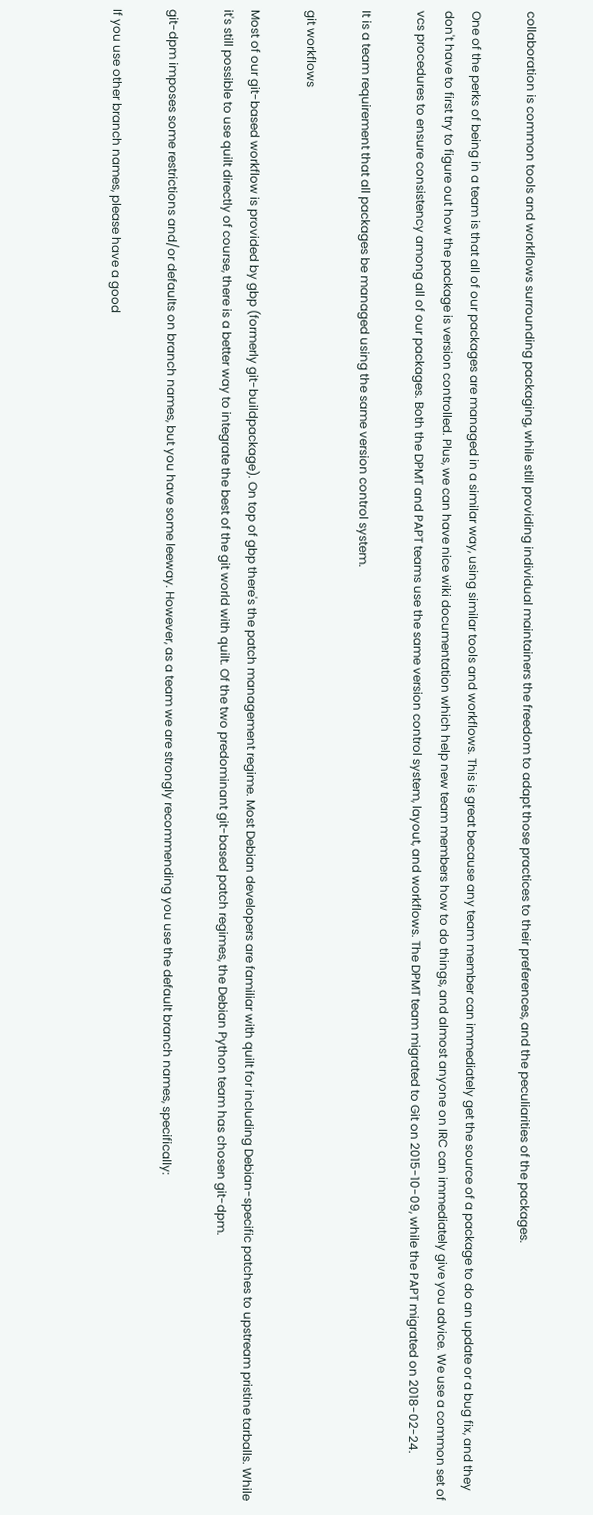collaboration is common tools and workflows surrounding packaging, while still providing individual maintainers the freedom to adapt those practices to their preferences, and the peculiarities of the packages.

One of the perks of being in a team is that all of our packages are managed in a similar way, using similar tools and workflows. This is great because any team member can immediately get the source of a package to do an update or a bug fix, and they don't have to first try to figure out how the package is version controlled. Plus, we can have nice wiki documentation which help new team members how to do things, and almost anyone on IRC can immediately give you advice. We use a common set of vcs procedures to ensure consistency among all of our packages. Both the DPMT and PAPT teams use the same version control system, layout, and workflows. The DPMT team migrated to Git on 2015-10-09, while the PAPT migrated on 2018-02-24.

It is a team requirement that all packages be managed using the same version control system.

git workflows

Most of our git-based workflow is provided by gbp (formerly git-buildpackage). On top of gbp there's the patch management regime. Most Debian developers are familiar with quilt for including Debian-specific patches to upstream pristine tarballs. While it's still possible to use quilt directly of course, there is a better way to integrate the best of the git world with quilt. Of the two predominant git-based patch regimes, the Debian Python team has chosen git-dpm.

git-dpm imposes some restrictions and/or defaults on branch names, but you have some leeway. However, as a team we are strongly recommending you use the default branch names, specifically:

If you use other branch names, please have a good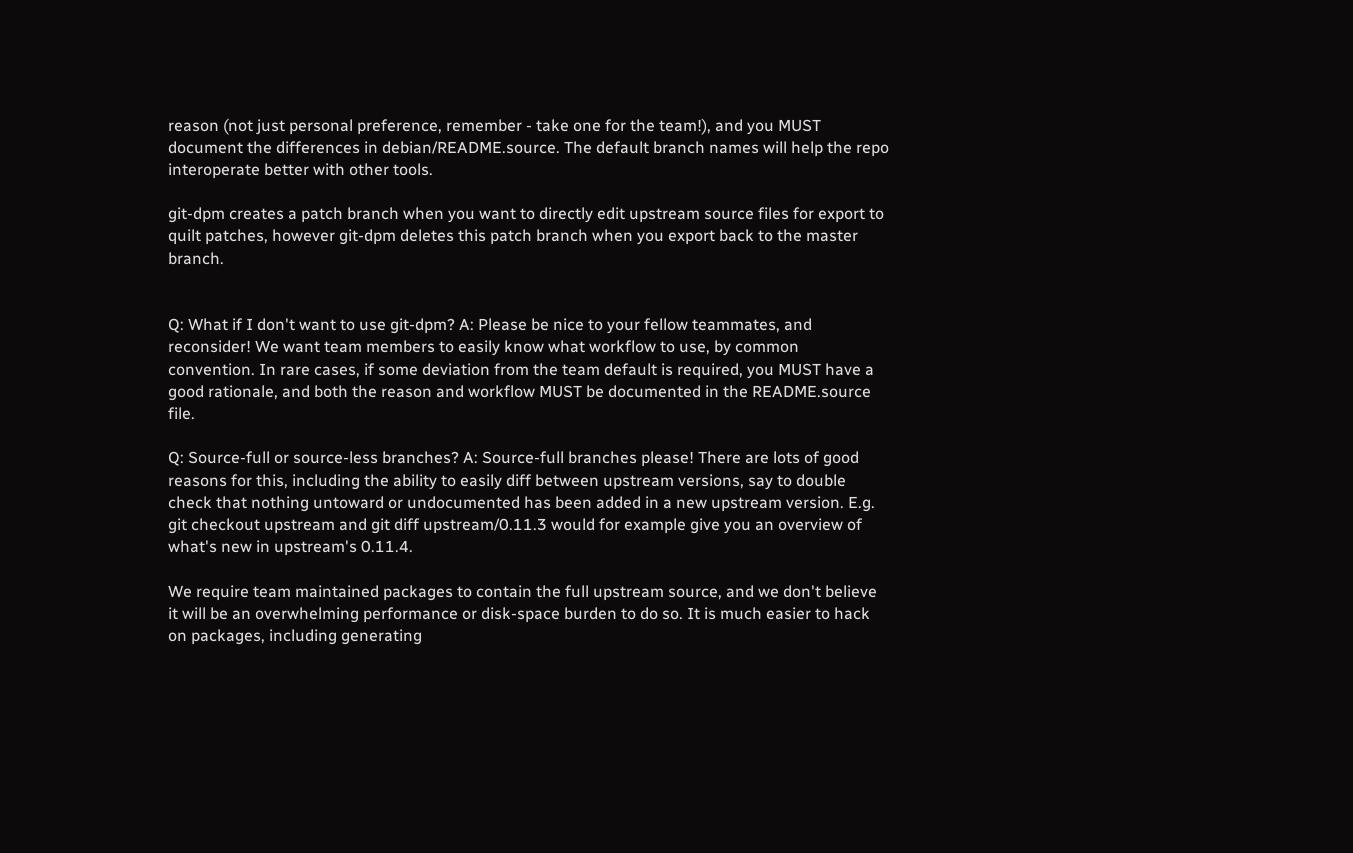reason (not just personal preference, remember - take one for the team!), and you MUST document the differences in debian/README.source. The default branch names will help the repo interoperate better with other tools.

git-dpm creates a patch branch when you want to directly edit upstream source files for export to quilt patches, however git-dpm deletes this patch branch when you export back to the master branch.


Q: What if I don't want to use git-dpm? A: Please be nice to your fellow teammates, and reconsider! We want team members to easily know what workflow to use, by common convention. In rare cases, if some deviation from the team default is required, you MUST have a good rationale, and both the reason and workflow MUST be documented in the README.source file.

Q: Source-full or source-less branches? A: Source-full branches please! There are lots of good reasons for this, including the ability to easily diff between upstream versions, say to double check that nothing untoward or undocumented has been added in a new upstream version. E.g. git checkout upstream and git diff upstream/0.11.3 would for example give you an overview of what's new in upstream's 0.11.4.

We require team maintained packages to contain the full upstream source, and we don't believe it will be an overwhelming performance or disk-space burden to do so. It is much easier to hack on packages, including generating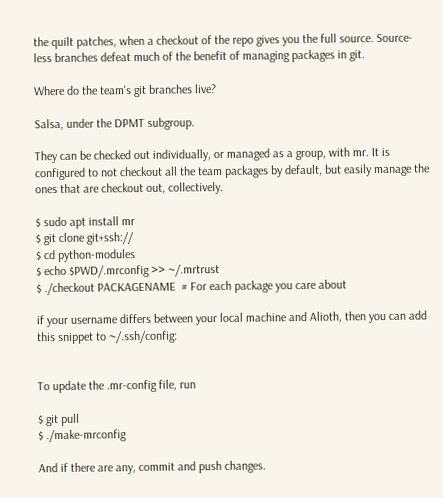the quilt patches, when a checkout of the repo gives you the full source. Source-less branches defeat much of the benefit of managing packages in git.

Where do the team's git branches live?

Salsa, under the DPMT subgroup.

They can be checked out individually, or managed as a group, with mr. It is configured to not checkout all the team packages by default, but easily manage the ones that are checkout out, collectively.

$ sudo apt install mr
$ git clone git+ssh://
$ cd python-modules
$ echo $PWD/.mrconfig >> ~/.mrtrust
$ ./checkout PACKAGENAME  # For each package you care about

if your username differs between your local machine and Alioth, then you can add this snippet to ~/.ssh/config:


To update the .mr-config file, run

$ git pull
$ ./make-mrconfig

And if there are any, commit and push changes.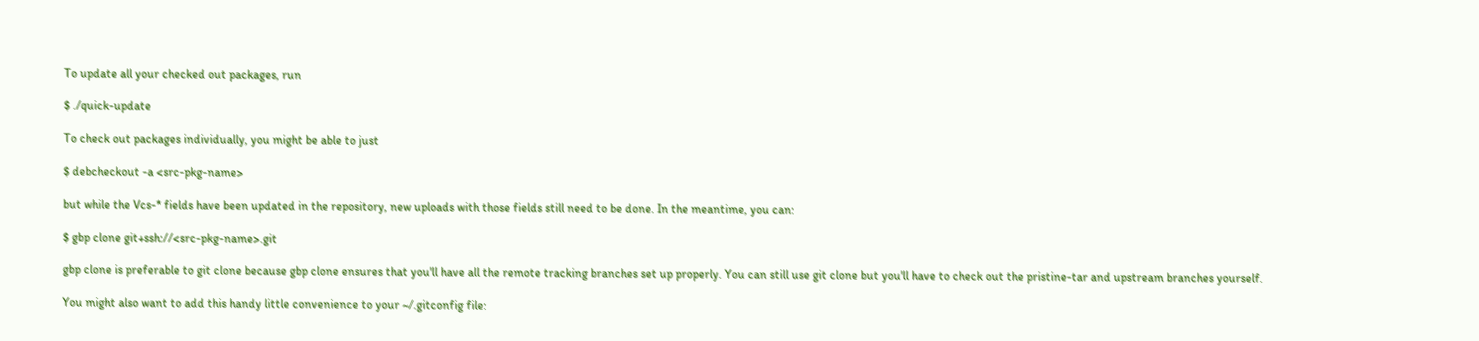To update all your checked out packages, run

$ ./quick-update

To check out packages individually, you might be able to just

$ debcheckout -a <src-pkg-name>

but while the Vcs-* fields have been updated in the repository, new uploads with those fields still need to be done. In the meantime, you can:

$ gbp clone git+ssh://<src-pkg-name>.git

gbp clone is preferable to git clone because gbp clone ensures that you'll have all the remote tracking branches set up properly. You can still use git clone but you'll have to check out the pristine-tar and upstream branches yourself.

You might also want to add this handy little convenience to your ~/.gitconfig file: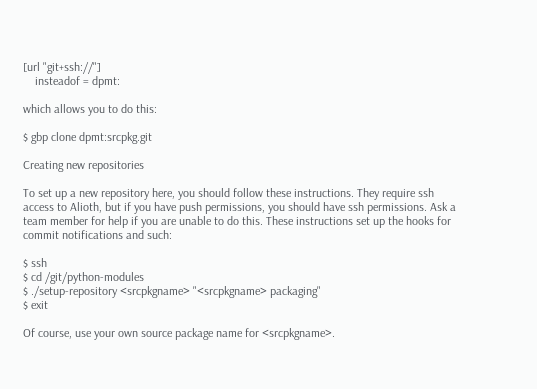[url "git+ssh://"]
    insteadof = dpmt:

which allows you to do this:

$ gbp clone dpmt:srcpkg.git

Creating new repositories

To set up a new repository here, you should follow these instructions. They require ssh access to Alioth, but if you have push permissions, you should have ssh permissions. Ask a team member for help if you are unable to do this. These instructions set up the hooks for commit notifications and such:

$ ssh
$ cd /git/python-modules
$ ./setup-repository <srcpkgname> "<srcpkgname> packaging"
$ exit

Of course, use your own source package name for <srcpkgname>.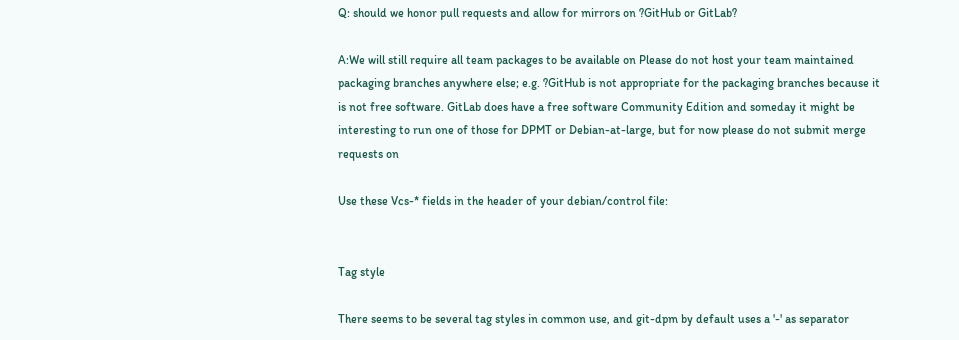Q: should we honor pull requests and allow for mirrors on ?GitHub or GitLab?

A:We will still require all team packages to be available on Please do not host your team maintained packaging branches anywhere else; e.g. ?GitHub is not appropriate for the packaging branches because it is not free software. GitLab does have a free software Community Edition and someday it might be interesting to run one of those for DPMT or Debian-at-large, but for now please do not submit merge requests on

Use these Vcs-* fields in the header of your debian/control file:


Tag style

There seems to be several tag styles in common use, and git-dpm by default uses a '-' as separator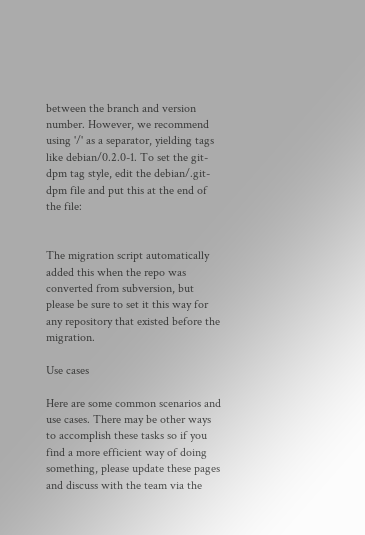between the branch and version number. However, we recommend using '/' as a separator, yielding tags like debian/0.2.0-1. To set the git-dpm tag style, edit the debian/.git-dpm file and put this at the end of the file:


The migration script automatically added this when the repo was converted from subversion, but please be sure to set it this way for any repository that existed before the migration.

Use cases

Here are some common scenarios and use cases. There may be other ways to accomplish these tasks so if you find a more efficient way of doing something, please update these pages and discuss with the team via the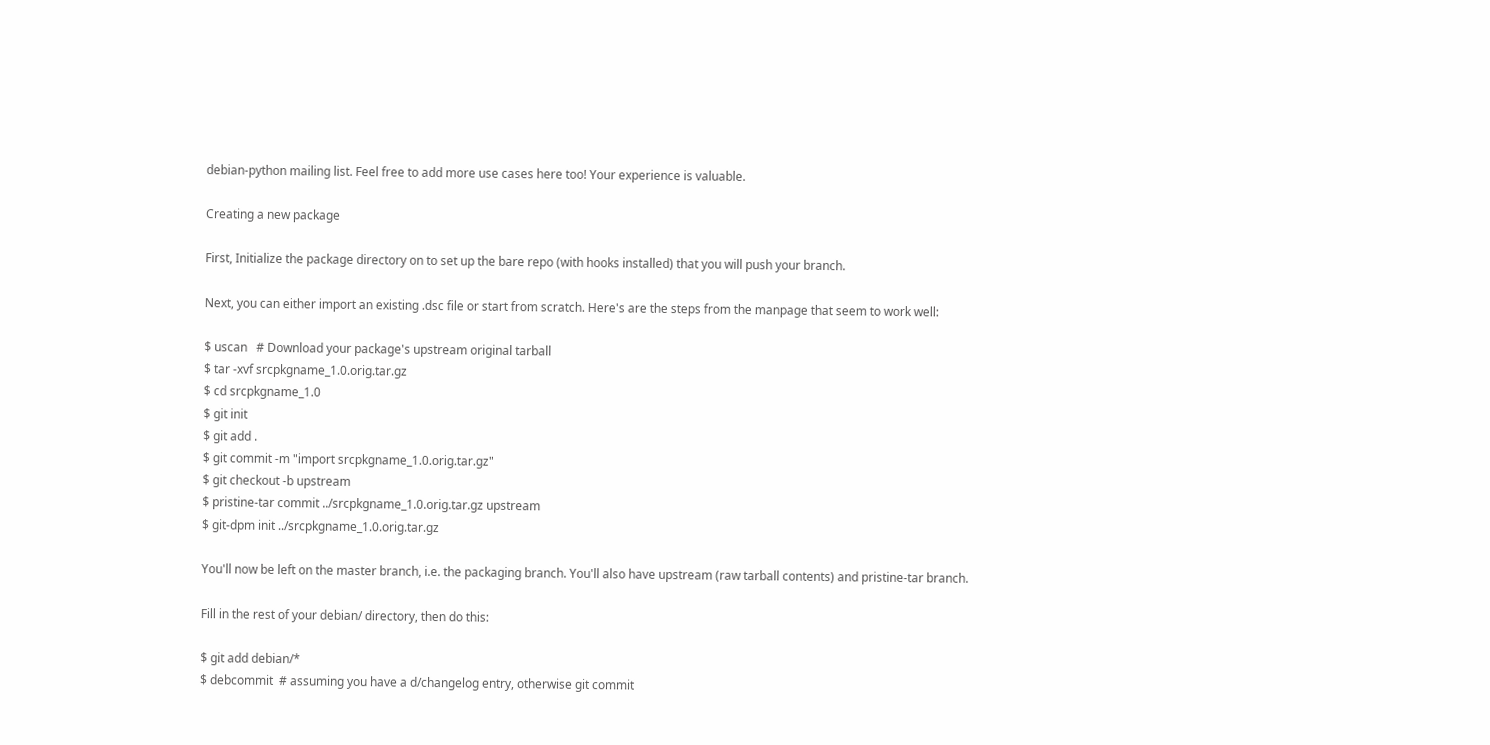debian-python mailing list. Feel free to add more use cases here too! Your experience is valuable.

Creating a new package

First, Initialize the package directory on to set up the bare repo (with hooks installed) that you will push your branch.

Next, you can either import an existing .dsc file or start from scratch. Here's are the steps from the manpage that seem to work well:

$ uscan   # Download your package's upstream original tarball
$ tar -xvf srcpkgname_1.0.orig.tar.gz
$ cd srcpkgname_1.0
$ git init
$ git add .
$ git commit -m "import srcpkgname_1.0.orig.tar.gz"
$ git checkout -b upstream
$ pristine-tar commit ../srcpkgname_1.0.orig.tar.gz upstream
$ git-dpm init ../srcpkgname_1.0.orig.tar.gz

You'll now be left on the master branch, i.e. the packaging branch. You'll also have upstream (raw tarball contents) and pristine-tar branch.

Fill in the rest of your debian/ directory, then do this:

$ git add debian/*
$ debcommit  # assuming you have a d/changelog entry, otherwise git commit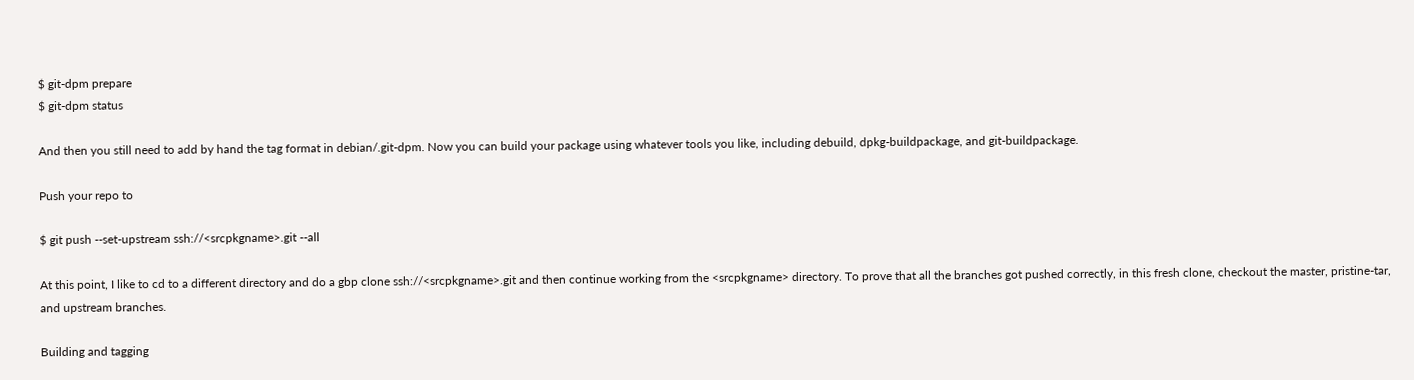$ git-dpm prepare
$ git-dpm status

And then you still need to add by hand the tag format in debian/.git-dpm. Now you can build your package using whatever tools you like, including debuild, dpkg-buildpackage, and git-buildpackage.

Push your repo to

$ git push --set-upstream ssh://<srcpkgname>.git --all

At this point, I like to cd to a different directory and do a gbp clone ssh://<srcpkgname>.git and then continue working from the <srcpkgname> directory. To prove that all the branches got pushed correctly, in this fresh clone, checkout the master, pristine-tar, and upstream branches.

Building and tagging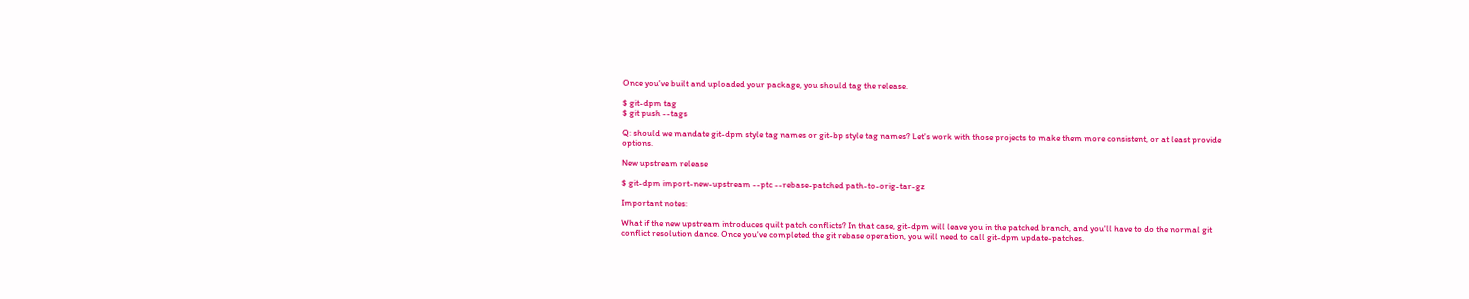Once you've built and uploaded your package, you should tag the release.

$ git-dpm tag
$ git push --tags

Q: should we mandate git-dpm style tag names or git-bp style tag names? Let's work with those projects to make them more consistent, or at least provide options.

New upstream release

$ git-dpm import-new-upstream --ptc --rebase-patched path-to-orig-tar-gz

Important notes:

What if the new upstream introduces quilt patch conflicts? In that case, git-dpm will leave you in the patched branch, and you'll have to do the normal git conflict resolution dance. Once you've completed the git rebase operation, you will need to call git-dpm update-patches.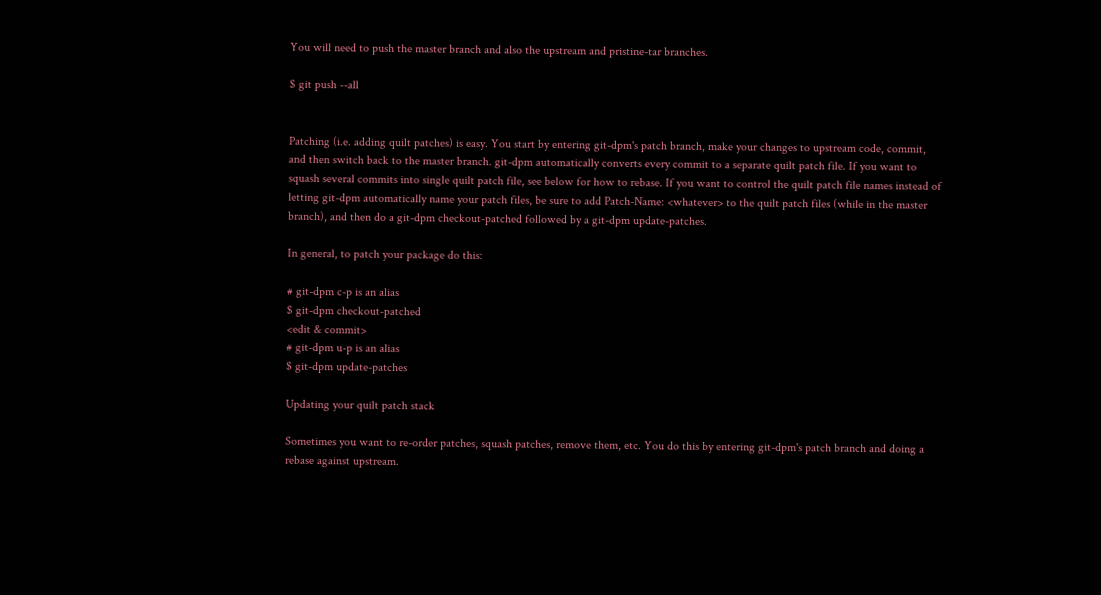You will need to push the master branch and also the upstream and pristine-tar branches.

$ git push --all


Patching (i.e. adding quilt patches) is easy. You start by entering git-dpm's patch branch, make your changes to upstream code, commit, and then switch back to the master branch. git-dpm automatically converts every commit to a separate quilt patch file. If you want to squash several commits into single quilt patch file, see below for how to rebase. If you want to control the quilt patch file names instead of letting git-dpm automatically name your patch files, be sure to add Patch-Name: <whatever> to the quilt patch files (while in the master branch), and then do a git-dpm checkout-patched followed by a git-dpm update-patches.

In general, to patch your package do this:

# git-dpm c-p is an alias
$ git-dpm checkout-patched
<edit & commit>
# git-dpm u-p is an alias
$ git-dpm update-patches

Updating your quilt patch stack

Sometimes you want to re-order patches, squash patches, remove them, etc. You do this by entering git-dpm's patch branch and doing a rebase against upstream.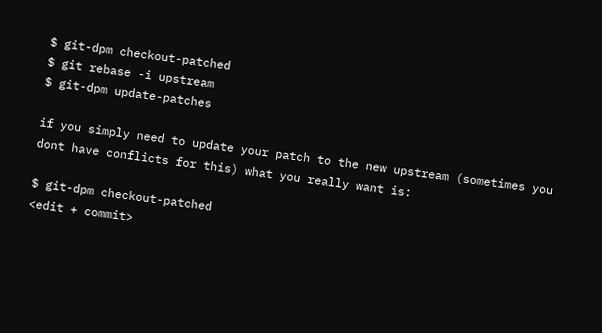$ git-dpm checkout-patched
$ git rebase -i upstream
$ git-dpm update-patches

if you simply need to update your patch to the new upstream (sometimes you dont have conflicts for this) what you really want is:

$ git-dpm checkout-patched
<edit + commit>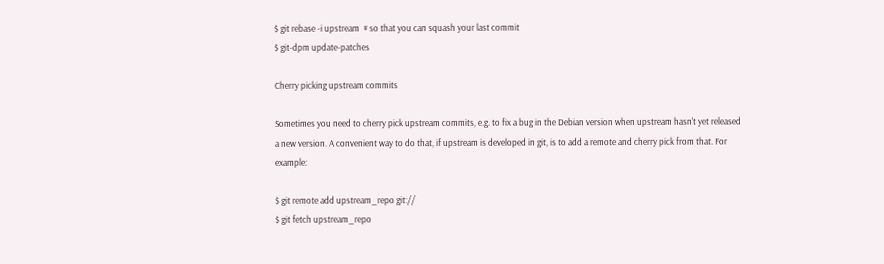$ git rebase -i upstream  # so that you can squash your last commit
$ git-dpm update-patches

Cherry picking upstream commits

Sometimes you need to cherry pick upstream commits, e.g. to fix a bug in the Debian version when upstream hasn't yet released a new version. A convenient way to do that, if upstream is developed in git, is to add a remote and cherry pick from that. For example:

$ git remote add upstream_repo git://
$ git fetch upstream_repo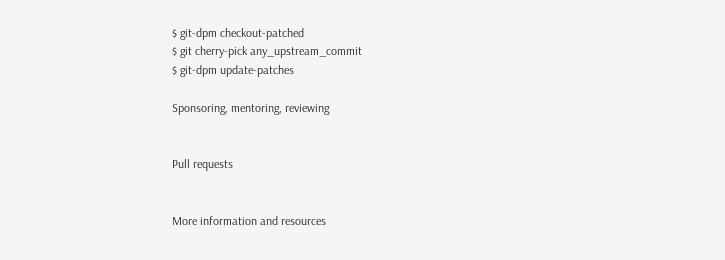$ git-dpm checkout-patched
$ git cherry-pick any_upstream_commit
$ git-dpm update-patches

Sponsoring, mentoring, reviewing


Pull requests


More information and resources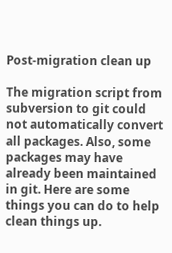Post-migration clean up

The migration script from subversion to git could not automatically convert all packages. Also, some packages may have already been maintained in git. Here are some things you can do to help clean things up.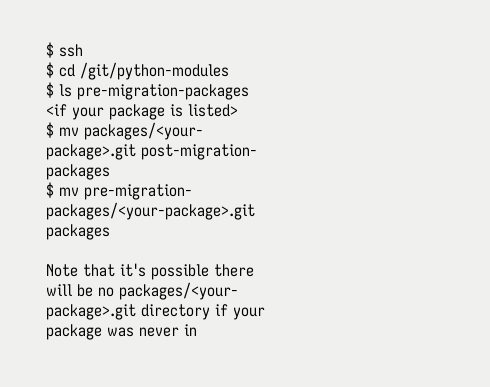$ ssh
$ cd /git/python-modules
$ ls pre-migration-packages
<if your package is listed>
$ mv packages/<your-package>.git post-migration-packages
$ mv pre-migration-packages/<your-package>.git packages

Note that it's possible there will be no packages/<your-package>.git directory if your package was never in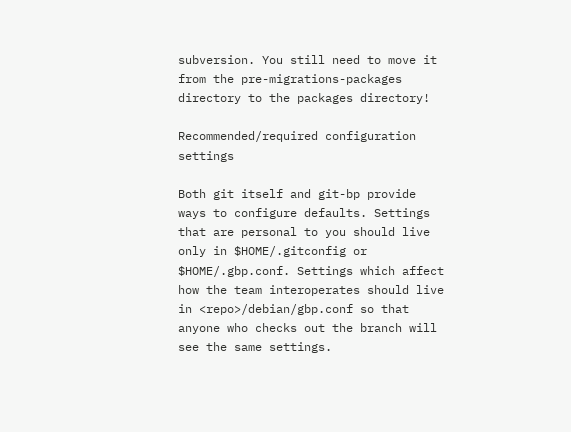subversion. You still need to move it from the pre-migrations-packages directory to the packages directory!

Recommended/required configuration settings

Both git itself and git-bp provide ways to configure defaults. Settings that are personal to you should live only in $HOME/.gitconfig or $HOME/.gbp.conf. Settings which affect how the team interoperates should live in <repo>/debian/gbp.conf so that anyone who checks out the branch will see the same settings.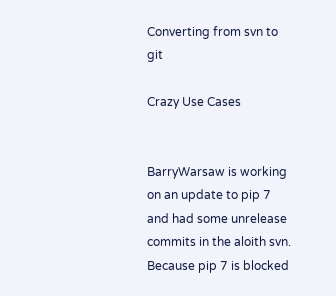Converting from svn to git

Crazy Use Cases


BarryWarsaw is working on an update to pip 7 and had some unrelease commits in the aloith svn. Because pip 7 is blocked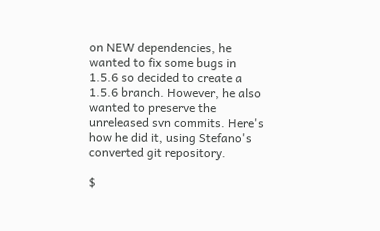on NEW dependencies, he wanted to fix some bugs in 1.5.6 so decided to create a 1.5.6 branch. However, he also wanted to preserve the unreleased svn commits. Here's how he did it, using Stefano's converted git repository.

$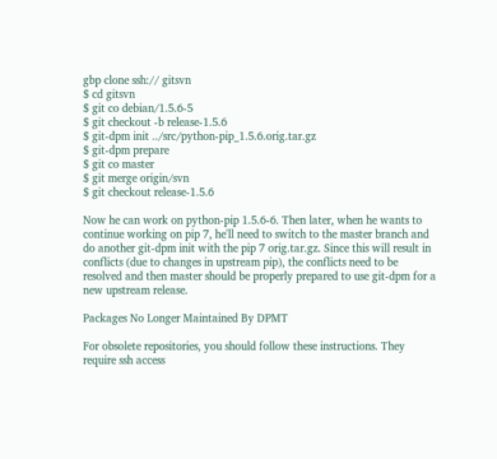gbp clone ssh:// gitsvn
$ cd gitsvn
$ git co debian/1.5.6-5
$ git checkout -b release-1.5.6
$ git-dpm init ../src/python-pip_1.5.6.orig.tar.gz
$ git-dpm prepare
$ git co master
$ git merge origin/svn
$ git checkout release-1.5.6

Now he can work on python-pip 1.5.6-6. Then later, when he wants to continue working on pip 7, he'll need to switch to the master branch and do another git-dpm init with the pip 7 orig.tar.gz. Since this will result in conflicts (due to changes in upstream pip), the conflicts need to be resolved and then master should be properly prepared to use git-dpm for a new upstream release.

Packages No Longer Maintained By DPMT

For obsolete repositories, you should follow these instructions. They require ssh access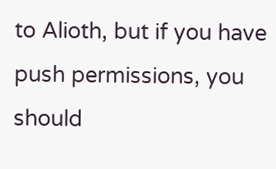to Alioth, but if you have push permissions, you should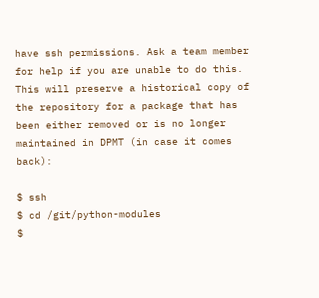have ssh permissions. Ask a team member for help if you are unable to do this. This will preserve a historical copy of the repository for a package that has been either removed or is no longer maintained in DPMT (in case it comes back):

$ ssh
$ cd /git/python-modules
$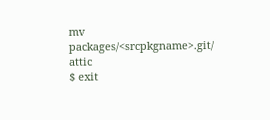mv packages/<srcpkgname>.git/ attic
$ exit